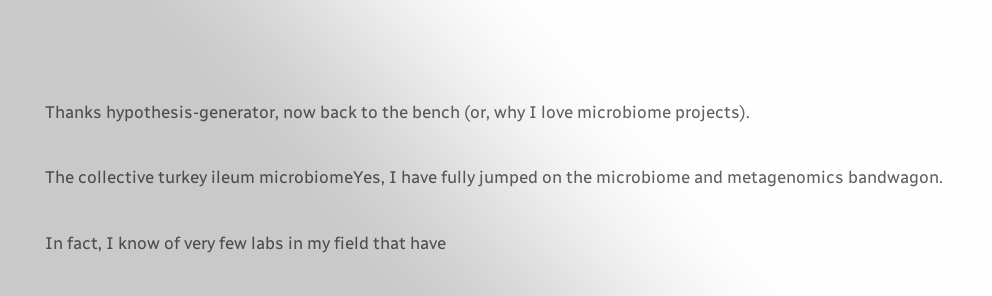Thanks hypothesis-generator, now back to the bench (or, why I love microbiome projects).

The collective turkey ileum microbiomeYes, I have fully jumped on the microbiome and metagenomics bandwagon.

In fact, I know of very few labs in my field that have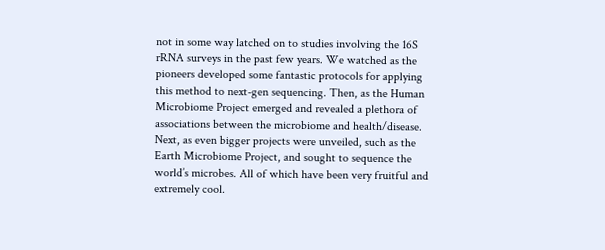not in some way latched on to studies involving the 16S rRNA surveys in the past few years. We watched as the pioneers developed some fantastic protocols for applying this method to next-gen sequencing. Then, as the Human Microbiome Project emerged and revealed a plethora of associations between the microbiome and health/disease. Next, as even bigger projects were unveiled, such as the Earth Microbiome Project, and sought to sequence the world’s microbes. All of which have been very fruitful and extremely cool.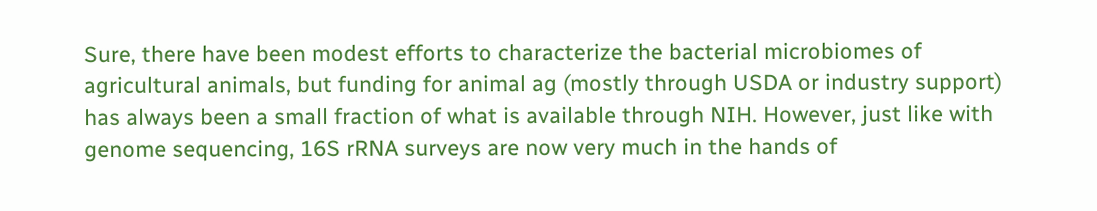Sure, there have been modest efforts to characterize the bacterial microbiomes of agricultural animals, but funding for animal ag (mostly through USDA or industry support) has always been a small fraction of what is available through NIH. However, just like with genome sequencing, 16S rRNA surveys are now very much in the hands of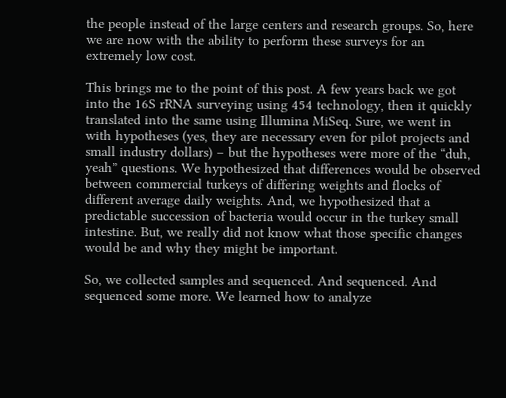the people instead of the large centers and research groups. So, here we are now with the ability to perform these surveys for an extremely low cost.

This brings me to the point of this post. A few years back we got into the 16S rRNA surveying using 454 technology, then it quickly translated into the same using Illumina MiSeq. Sure, we went in with hypotheses (yes, they are necessary even for pilot projects and small industry dollars) – but the hypotheses were more of the “duh, yeah” questions. We hypothesized that differences would be observed between commercial turkeys of differing weights and flocks of different average daily weights. And, we hypothesized that a predictable succession of bacteria would occur in the turkey small intestine. But, we really did not know what those specific changes would be and why they might be important.

So, we collected samples and sequenced. And sequenced. And sequenced some more. We learned how to analyze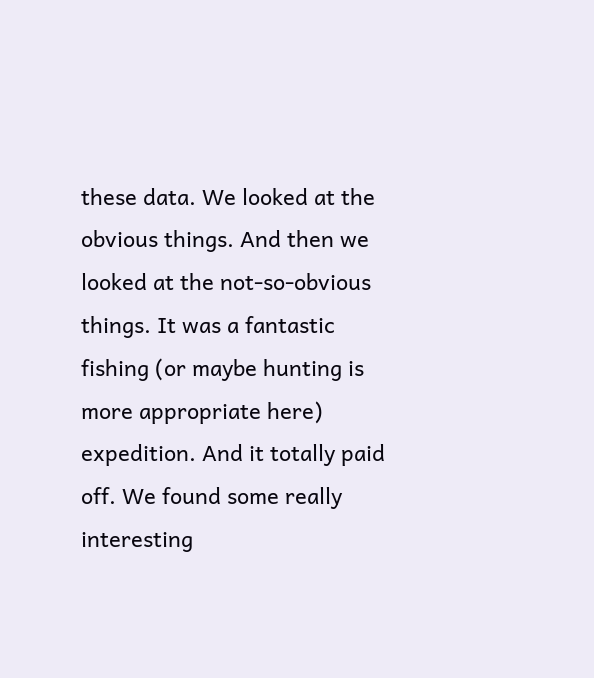these data. We looked at the obvious things. And then we looked at the not-so-obvious things. It was a fantastic fishing (or maybe hunting is more appropriate here) expedition. And it totally paid off. We found some really interesting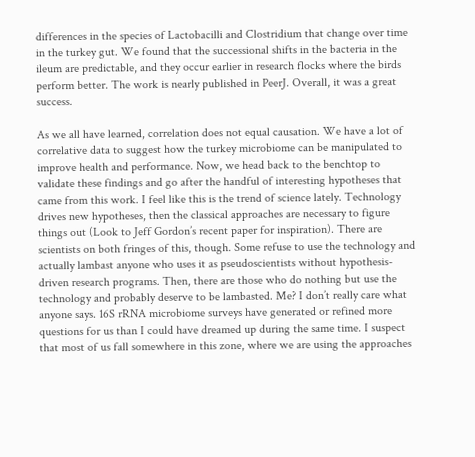differences in the species of Lactobacilli and Clostridium that change over time in the turkey gut. We found that the successional shifts in the bacteria in the ileum are predictable, and they occur earlier in research flocks where the birds perform better. The work is nearly published in PeerJ. Overall, it was a great success.

As we all have learned, correlation does not equal causation. We have a lot of correlative data to suggest how the turkey microbiome can be manipulated to improve health and performance. Now, we head back to the benchtop to validate these findings and go after the handful of interesting hypotheses that came from this work. I feel like this is the trend of science lately. Technology drives new hypotheses, then the classical approaches are necessary to figure things out (Look to Jeff Gordon’s recent paper for inspiration). There are scientists on both fringes of this, though. Some refuse to use the technology and actually lambast anyone who uses it as pseudoscientists without hypothesis-driven research programs. Then, there are those who do nothing but use the technology and probably deserve to be lambasted. Me? I don’t really care what anyone says. 16S rRNA microbiome surveys have generated or refined more questions for us than I could have dreamed up during the same time. I suspect that most of us fall somewhere in this zone, where we are using the approaches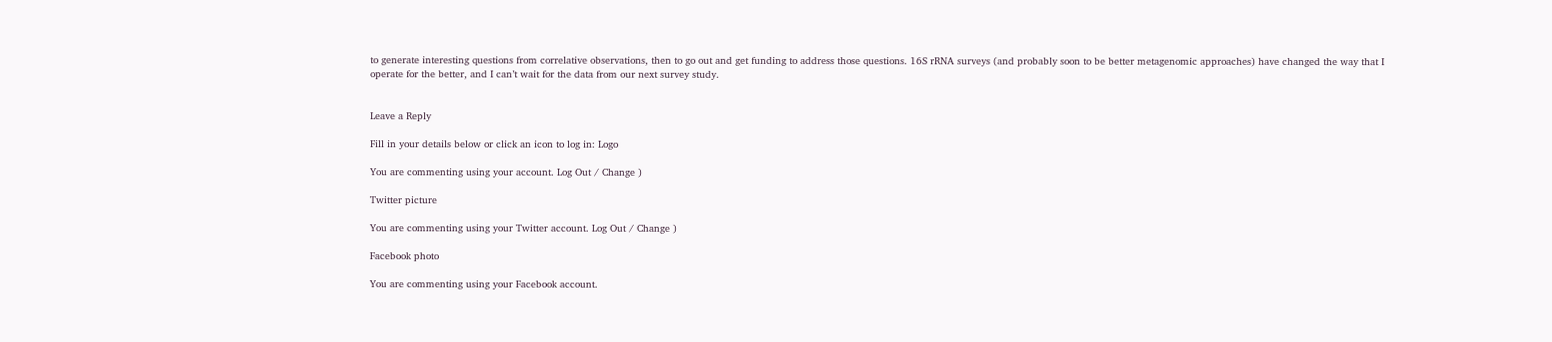to generate interesting questions from correlative observations, then to go out and get funding to address those questions. 16S rRNA surveys (and probably soon to be better metagenomic approaches) have changed the way that I operate for the better, and I can’t wait for the data from our next survey study.


Leave a Reply

Fill in your details below or click an icon to log in: Logo

You are commenting using your account. Log Out / Change )

Twitter picture

You are commenting using your Twitter account. Log Out / Change )

Facebook photo

You are commenting using your Facebook account.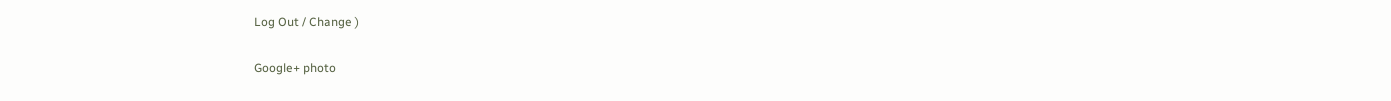Log Out / Change )

Google+ photo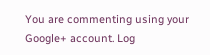You are commenting using your Google+ account. Log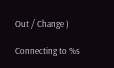Out / Change )

Connecting to %s